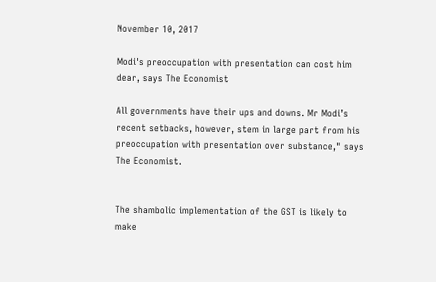November 10, 2017

Modi's preoccupation with presentation can cost him dear, says The Economist

All governments have their ups and downs. Mr Modi’s recent setbacks, however, stem in large part from his preoccupation with presentation over substance," says The Economist.


The shambolic implementation of the GST is likely to make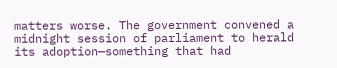matters worse. The government convened a midnight session of parliament to herald its adoption—something that had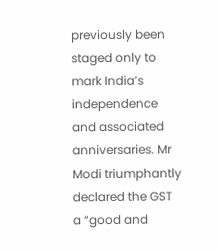previously been staged only to mark India’s independence and associated anniversaries. Mr Modi triumphantly declared the GST a “good and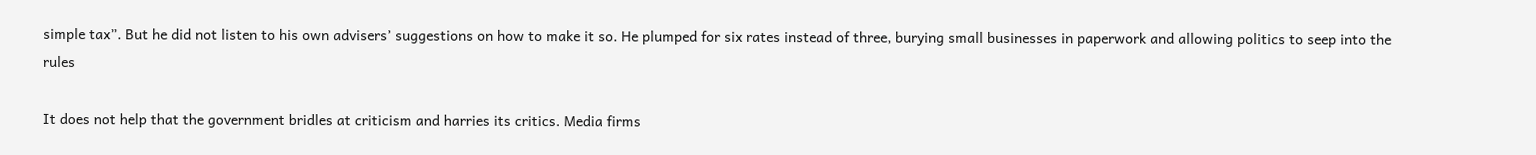simple tax”. But he did not listen to his own advisers’ suggestions on how to make it so. He plumped for six rates instead of three, burying small businesses in paperwork and allowing politics to seep into the rules

It does not help that the government bridles at criticism and harries its critics. Media firms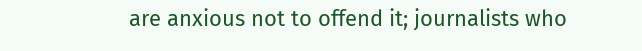are anxious not to offend it; journalists who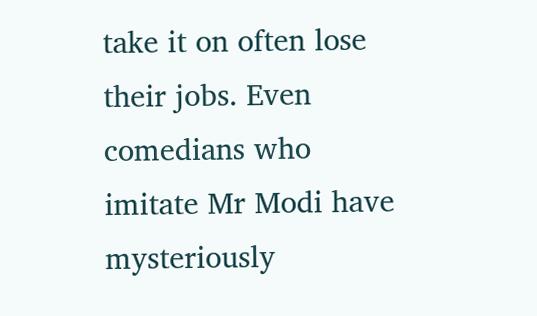take it on often lose their jobs. Even comedians who imitate Mr Modi have mysteriously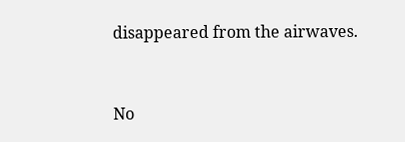disappeared from the airwaves.


No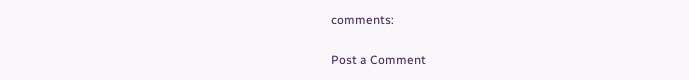comments:

Post a Comment